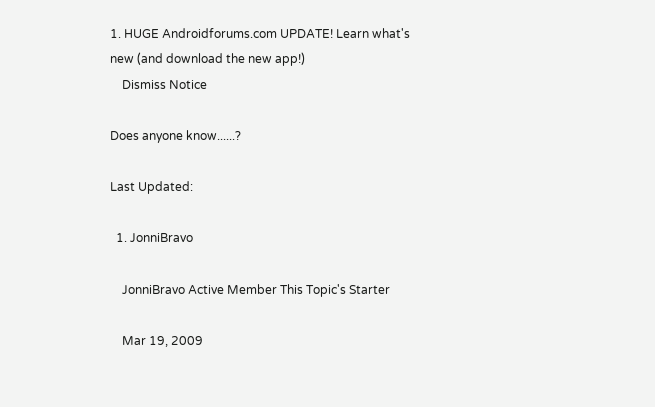1. HUGE Androidforums.com UPDATE! Learn what's new (and download the new app!)
    Dismiss Notice

Does anyone know......?

Last Updated:

  1. JonniBravo

    JonniBravo Active Member This Topic's Starter

    Mar 19, 2009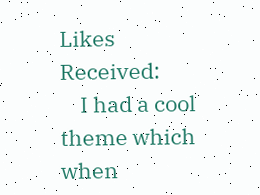Likes Received:
    I had a cool theme which when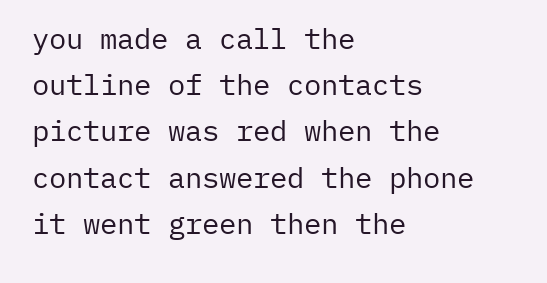you made a call the outline of the contacts picture was red when the contact answered the phone it went green then the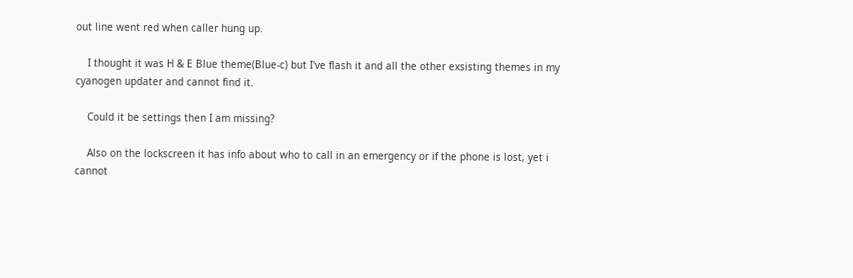out line went red when caller hung up.

    I thought it was H & E Blue theme(Blue-c) but I've flash it and all the other exsisting themes in my cyanogen updater and cannot find it.

    Could it be settings then I am missing?

    Also on the lockscreen it has info about who to call in an emergency or if the phone is lost, yet i cannot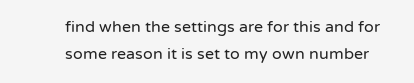find when the settings are for this and for some reason it is set to my own number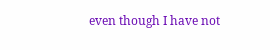even though I have not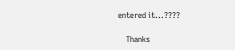entered it...????

    Thanks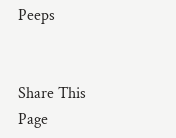Peeps


Share This Page